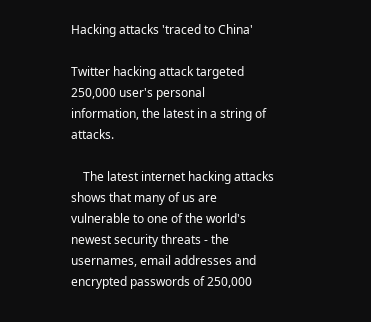Hacking attacks 'traced to China'

Twitter hacking attack targeted 250,000 user's personal information, the latest in a string of attacks.

    The latest internet hacking attacks shows that many of us are vulnerable to one of the world's newest security threats - the usernames, email addresses and encrypted passwords of 250,000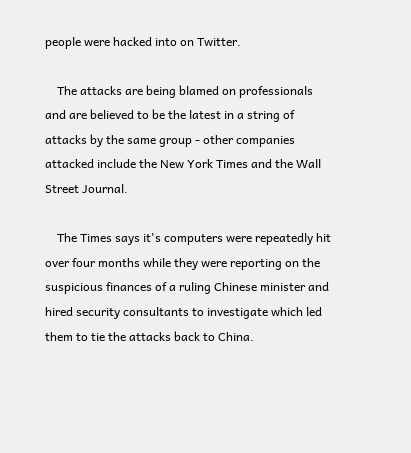people were hacked into on Twitter.

    The attacks are being blamed on professionals and are believed to be the latest in a string of attacks by the same group - other companies attacked include the New York Times and the Wall Street Journal.

    The Times says it's computers were repeatedly hit over four months while they were reporting on the suspicious finances of a ruling Chinese minister and hired security consultants to investigate which led them to tie the attacks back to China.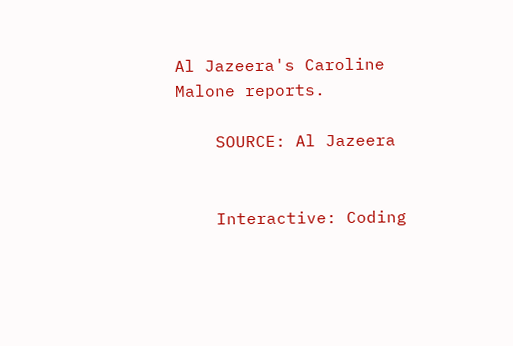Al Jazeera's Caroline Malone reports.

    SOURCE: Al Jazeera


    Interactive: Coding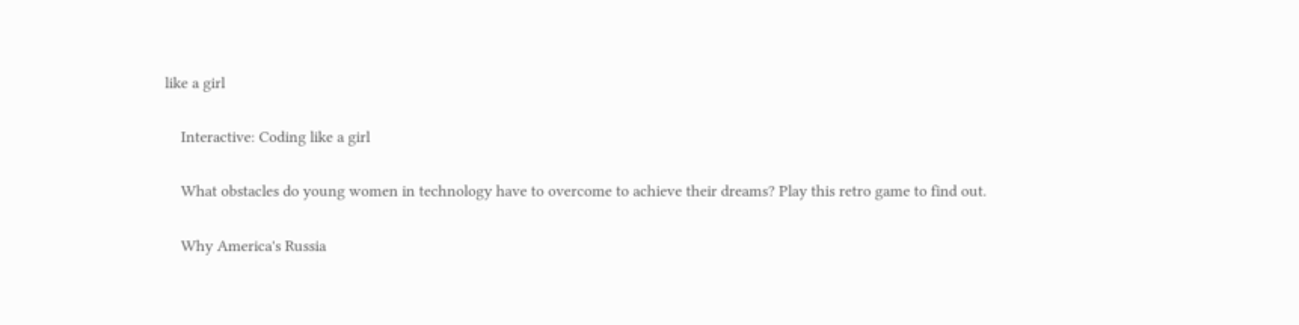like a girl

    Interactive: Coding like a girl

    What obstacles do young women in technology have to overcome to achieve their dreams? Play this retro game to find out.

    Why America's Russia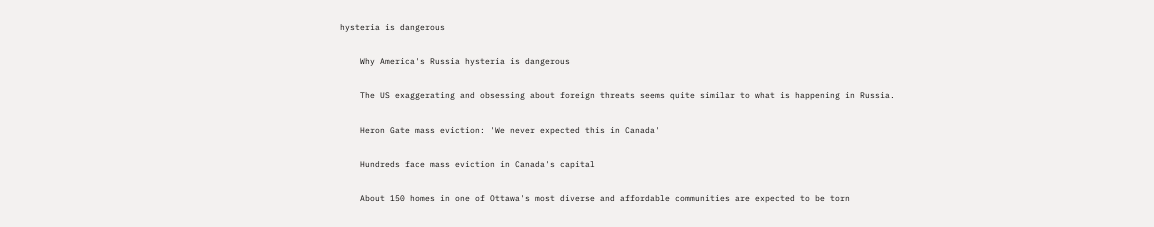hysteria is dangerous

    Why America's Russia hysteria is dangerous

    The US exaggerating and obsessing about foreign threats seems quite similar to what is happening in Russia.

    Heron Gate mass eviction: 'We never expected this in Canada'

    Hundreds face mass eviction in Canada's capital

    About 150 homes in one of Ottawa's most diverse and affordable communities are expected to be torn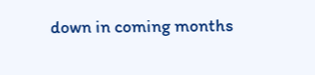down in coming months